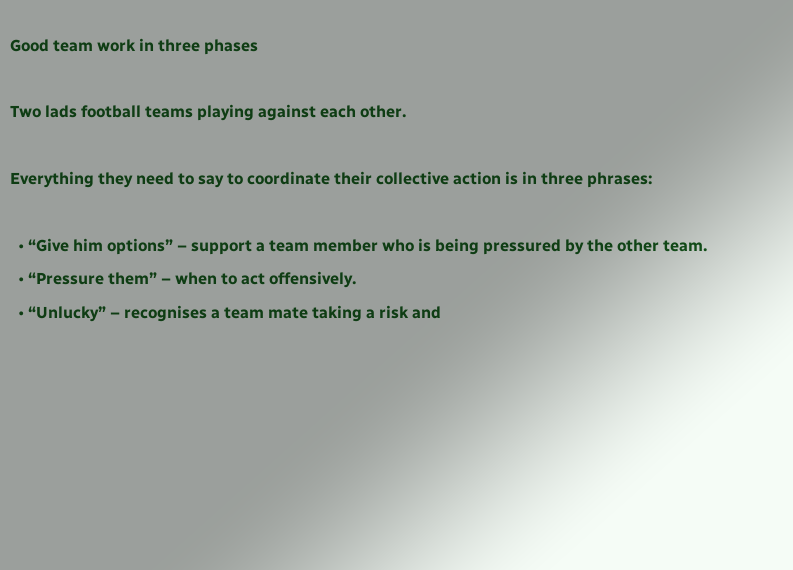Good team work in three phases

Two lads football teams playing against each other.

Everything they need to say to coordinate their collective action is in three phrases:

  • “Give him options” – support a team member who is being pressured by the other team.
  • “Pressure them” – when to act offensively.
  • “Unlucky” – recognises a team mate taking a risk and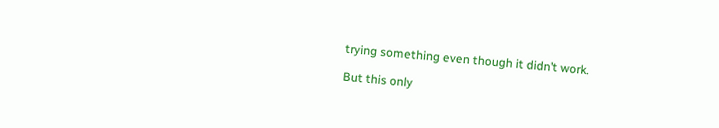trying something even though it didn’t work.

But this only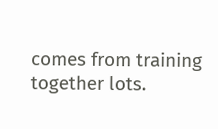comes from training together lots.